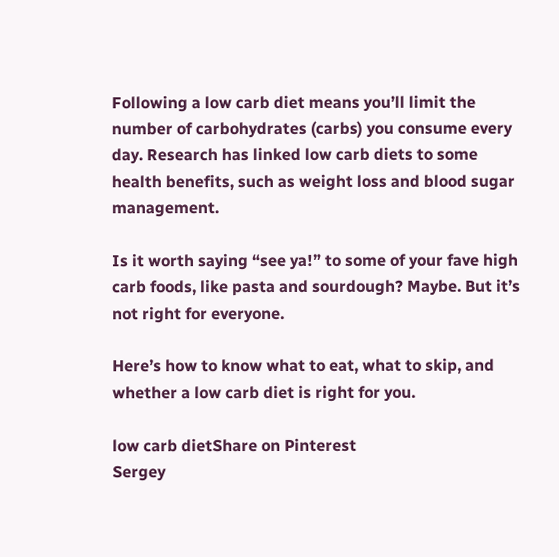Following a low carb diet means you’ll limit the number of carbohydrates (carbs) you consume every day. Research has linked low carb diets to some health benefits, such as weight loss and blood sugar management.

Is it worth saying “see ya!” to some of your fave high carb foods, like pasta and sourdough? Maybe. But it’s not right for everyone.

Here’s how to know what to eat, what to skip, and whether a low carb diet is right for you.

low carb dietShare on Pinterest
Sergey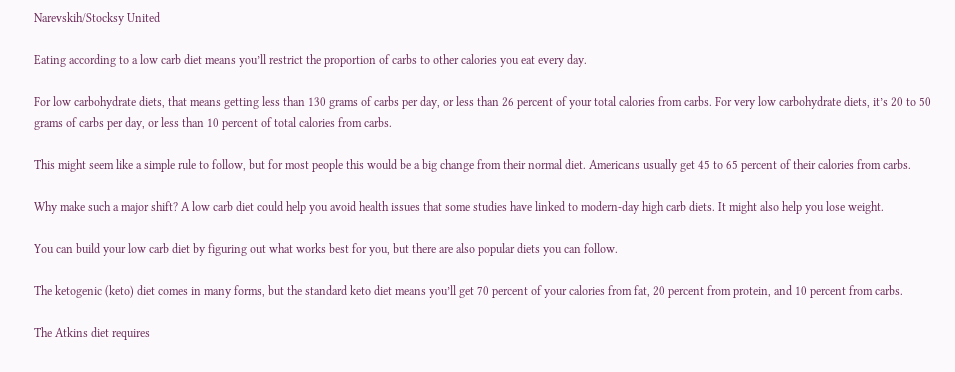Narevskih/Stocksy United

Eating according to a low carb diet means you’ll restrict the proportion of carbs to other calories you eat every day.

For low carbohydrate diets, that means getting less than 130 grams of carbs per day, or less than 26 percent of your total calories from carbs. For very low carbohydrate diets, it’s 20 to 50 grams of carbs per day, or less than 10 percent of total calories from carbs.

This might seem like a simple rule to follow, but for most people this would be a big change from their normal diet. Americans usually get 45 to 65 percent of their calories from carbs.

Why make such a major shift? A low carb diet could help you avoid health issues that some studies have linked to modern-day high carb diets. It might also help you lose weight.

You can build your low carb diet by figuring out what works best for you, but there are also popular diets you can follow.

The ketogenic (keto) diet comes in many forms, but the standard keto diet means you’ll get 70 percent of your calories from fat, 20 percent from protein, and 10 percent from carbs.

The Atkins diet requires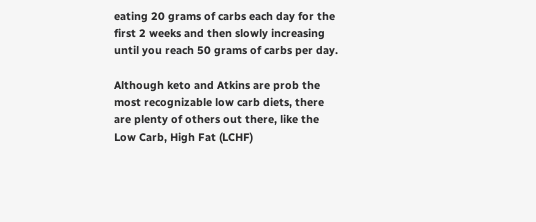eating 20 grams of carbs each day for the first 2 weeks and then slowly increasing until you reach 50 grams of carbs per day.

Although keto and Atkins are prob the most recognizable low carb diets, there are plenty of others out there, like the Low Carb, High Fat (LCHF)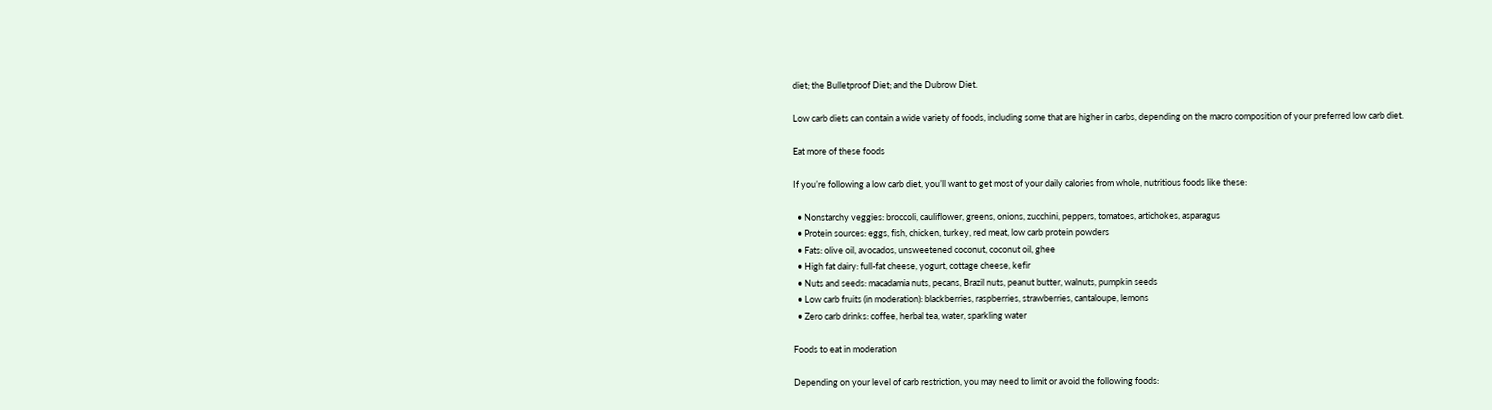diet; the Bulletproof Diet; and the Dubrow Diet.

Low carb diets can contain a wide variety of foods, including some that are higher in carbs, depending on the macro composition of your preferred low carb diet.

Eat more of these foods

If you’re following a low carb diet, you’ll want to get most of your daily calories from whole, nutritious foods like these:

  • Nonstarchy veggies: broccoli, cauliflower, greens, onions, zucchini, peppers, tomatoes, artichokes, asparagus
  • Protein sources: eggs, fish, chicken, turkey, red meat, low carb protein powders
  • Fats: olive oil, avocados, unsweetened coconut, coconut oil, ghee
  • High fat dairy: full-fat cheese, yogurt, cottage cheese, kefir
  • Nuts and seeds: macadamia nuts, pecans, Brazil nuts, peanut butter, walnuts, pumpkin seeds
  • Low carb fruits (in moderation): blackberries, raspberries, strawberries, cantaloupe, lemons
  • Zero carb drinks: coffee, herbal tea, water, sparkling water

Foods to eat in moderation

Depending on your level of carb restriction, you may need to limit or avoid the following foods: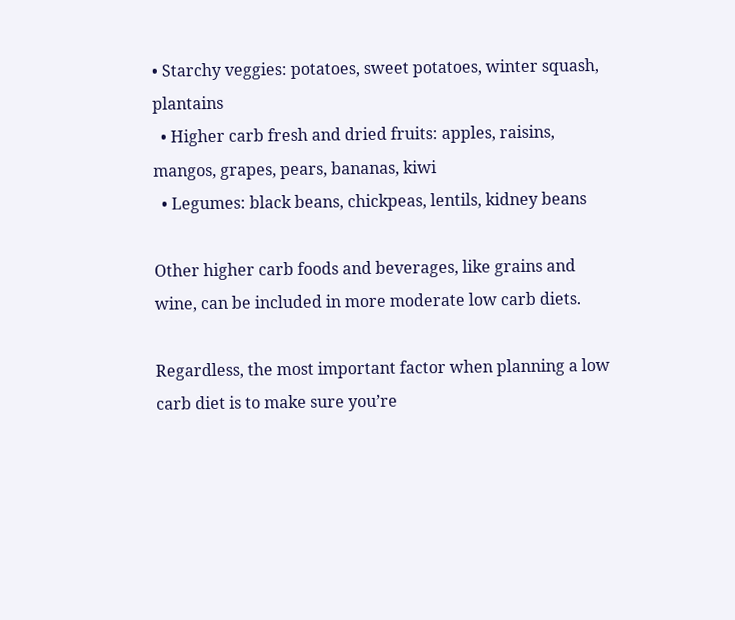• Starchy veggies: potatoes, sweet potatoes, winter squash, plantains
  • Higher carb fresh and dried fruits: apples, raisins, mangos, grapes, pears, bananas, kiwi
  • Legumes: black beans, chickpeas, lentils, kidney beans

Other higher carb foods and beverages, like grains and wine, can be included in more moderate low carb diets.

Regardless, the most important factor when planning a low carb diet is to make sure you’re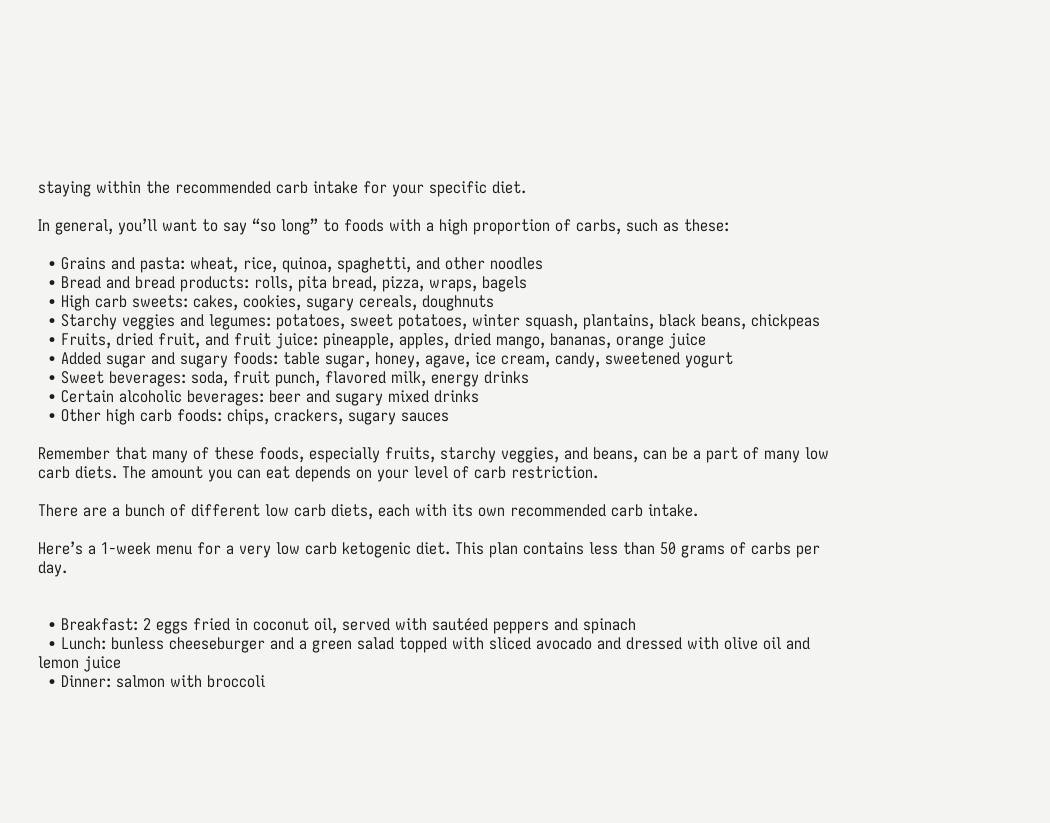staying within the recommended carb intake for your specific diet.

In general, you’ll want to say “so long” to foods with a high proportion of carbs, such as these:

  • Grains and pasta: wheat, rice, quinoa, spaghetti, and other noodles
  • Bread and bread products: rolls, pita bread, pizza, wraps, bagels
  • High carb sweets: cakes, cookies, sugary cereals, doughnuts
  • Starchy veggies and legumes: potatoes, sweet potatoes, winter squash, plantains, black beans, chickpeas
  • Fruits, dried fruit, and fruit juice: pineapple, apples, dried mango, bananas, orange juice
  • Added sugar and sugary foods: table sugar, honey, agave, ice cream, candy, sweetened yogurt
  • Sweet beverages: soda, fruit punch, flavored milk, energy drinks
  • Certain alcoholic beverages: beer and sugary mixed drinks
  • Other high carb foods: chips, crackers, sugary sauces

Remember that many of these foods, especially fruits, starchy veggies, and beans, can be a part of many low carb diets. The amount you can eat depends on your level of carb restriction.

There are a bunch of different low carb diets, each with its own recommended carb intake.

Here’s a 1-week menu for a very low carb ketogenic diet. This plan contains less than 50 grams of carbs per day.


  • Breakfast: 2 eggs fried in coconut oil, served with sautéed peppers and spinach
  • Lunch: bunless cheeseburger and a green salad topped with sliced avocado and dressed with olive oil and lemon juice
  • Dinner: salmon with broccoli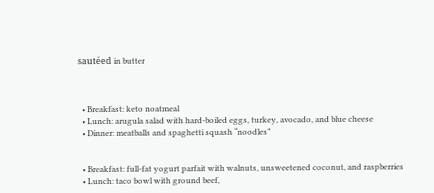sautéed in butter



  • Breakfast: keto noatmeal
  • Lunch: arugula salad with hard-boiled eggs, turkey, avocado, and blue cheese
  • Dinner: meatballs and spaghetti squash “noodles”


  • Breakfast: full-fat yogurt parfait with walnuts, unsweetened coconut, and raspberries
  • Lunch: taco bowl with ground beef,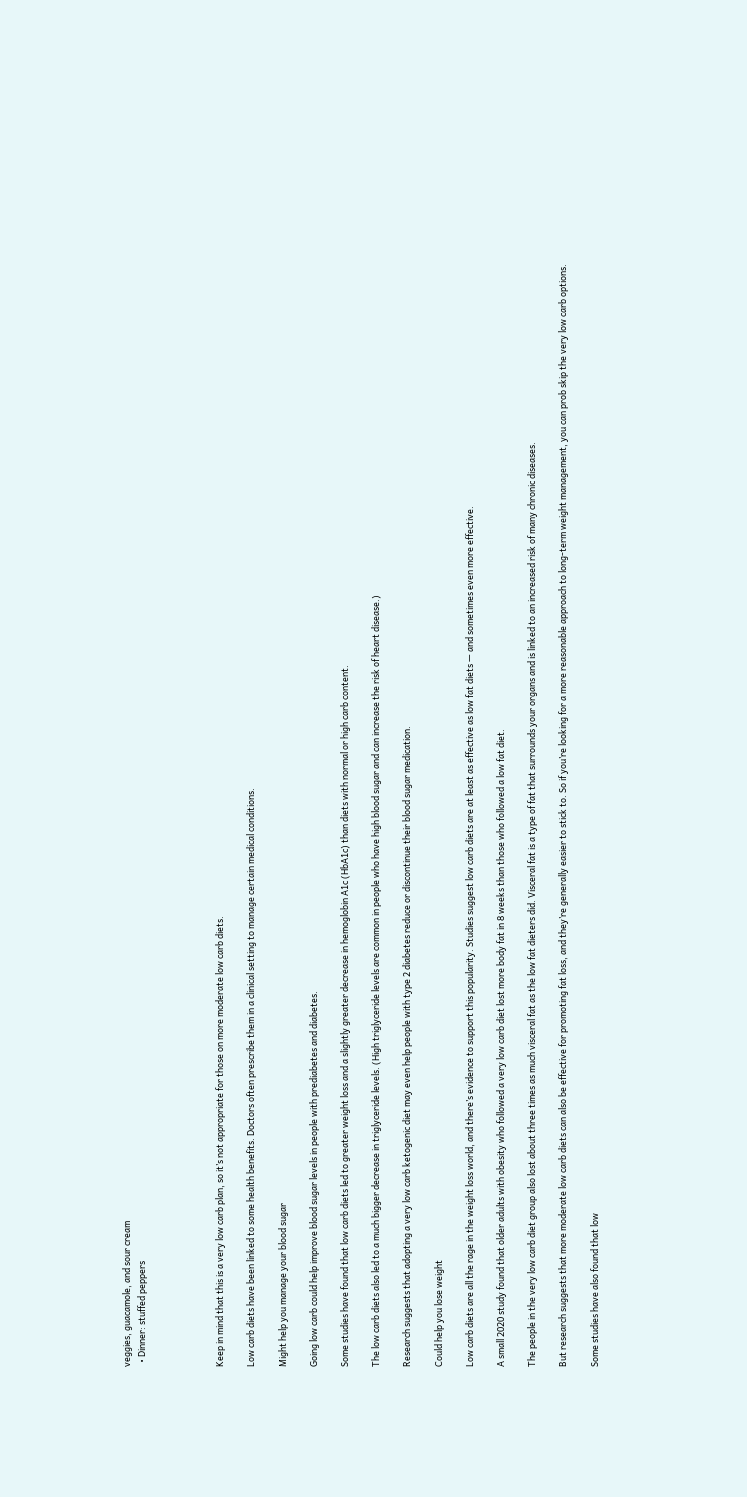veggies, guacamole, and sour cream
  • Dinner: stuffed peppers




Keep in mind that this is a very low carb plan, so it’s not appropriate for those on more moderate low carb diets.

Low carb diets have been linked to some health benefits. Doctors often prescribe them in a clinical setting to manage certain medical conditions.

Might help you manage your blood sugar

Going low carb could help improve blood sugar levels in people with prediabetes and diabetes.

Some studies have found that low carb diets led to greater weight loss and a slightly greater decrease in hemoglobin A1c (HbA1c) than diets with normal or high carb content.

The low carb diets also led to a much bigger decrease in triglyceride levels. (High triglyceride levels are common in people who have high blood sugar and can increase the risk of heart disease.)

Research suggests that adopting a very low carb ketogenic diet may even help people with type 2 diabetes reduce or discontinue their blood sugar medication.

Could help you lose weight

Low carb diets are all the rage in the weight loss world, and there’s evidence to support this popularity. Studies suggest low carb diets are at least as effective as low fat diets — and sometimes even more effective.

A small 2020 study found that older adults with obesity who followed a very low carb diet lost more body fat in 8 weeks than those who followed a low fat diet.

The people in the very low carb diet group also lost about three times as much visceral fat as the low fat dieters did. Visceral fat is a type of fat that surrounds your organs and is linked to an increased risk of many chronic diseases.

But research suggests that more moderate low carb diets can also be effective for promoting fat loss, and they’re generally easier to stick to. So if you’re looking for a more reasonable approach to long-term weight management, you can prob skip the very low carb options.

Some studies have also found that low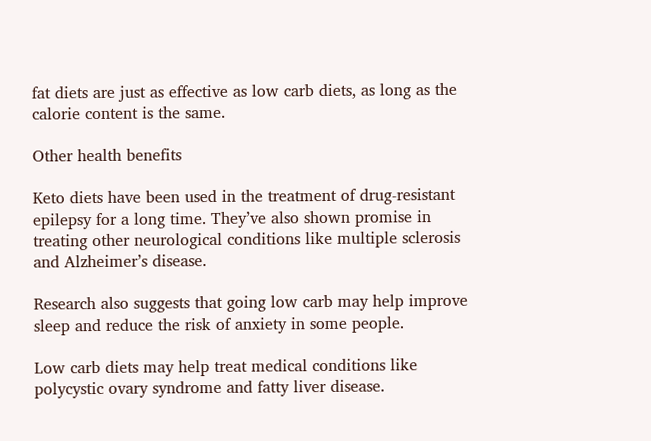fat diets are just as effective as low carb diets, as long as the calorie content is the same.

Other health benefits

Keto diets have been used in the treatment of drug-resistant epilepsy for a long time. They’ve also shown promise in treating other neurological conditions like multiple sclerosis and Alzheimer’s disease.

Research also suggests that going low carb may help improve sleep and reduce the risk of anxiety in some people.

Low carb diets may help treat medical conditions like polycystic ovary syndrome and fatty liver disease.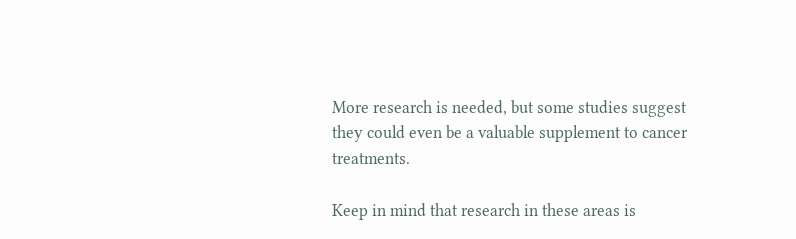More research is needed, but some studies suggest they could even be a valuable supplement to cancer treatments.

Keep in mind that research in these areas is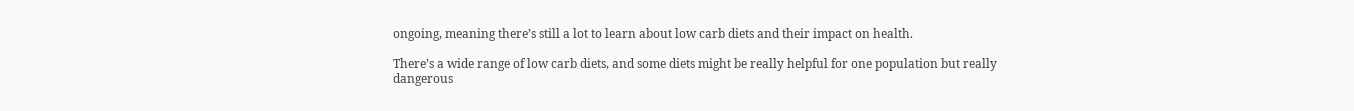ongoing, meaning there’s still a lot to learn about low carb diets and their impact on health.

There’s a wide range of low carb diets, and some diets might be really helpful for one population but really dangerous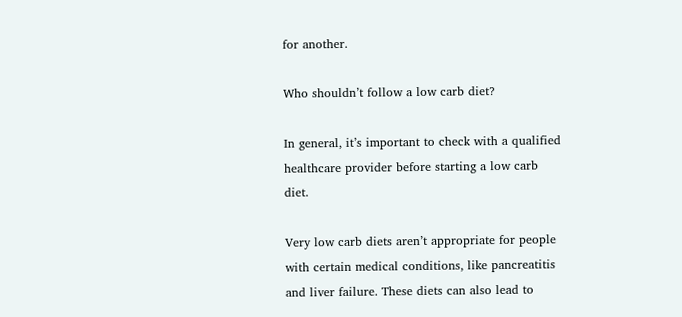for another.

Who shouldn’t follow a low carb diet?

In general, it’s important to check with a qualified healthcare provider before starting a low carb diet.

Very low carb diets aren’t appropriate for people with certain medical conditions, like pancreatitis and liver failure. These diets can also lead to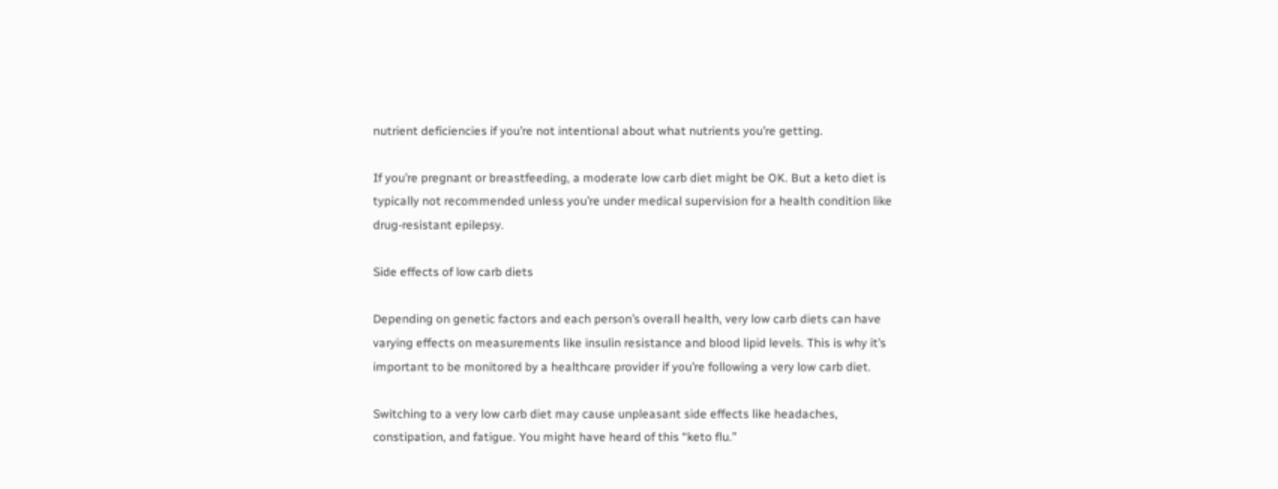nutrient deficiencies if you’re not intentional about what nutrients you’re getting.

If you’re pregnant or breastfeeding, a moderate low carb diet might be OK. But a keto diet is typically not recommended unless you’re under medical supervision for a health condition like drug-resistant epilepsy.

Side effects of low carb diets

Depending on genetic factors and each person’s overall health, very low carb diets can have varying effects on measurements like insulin resistance and blood lipid levels. This is why it’s important to be monitored by a healthcare provider if you’re following a very low carb diet.

Switching to a very low carb diet may cause unpleasant side effects like headaches, constipation, and fatigue. You might have heard of this “keto flu.”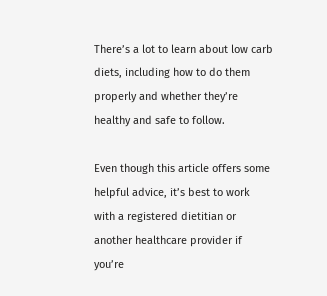There’s a lot to learn about low carb diets, including how to do them properly and whether they’re healthy and safe to follow.

Even though this article offers some helpful advice, it’s best to work with a registered dietitian or another healthcare provider if you’re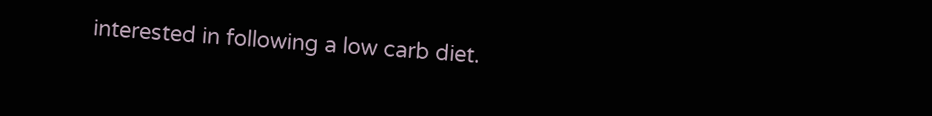interested in following a low carb diet.